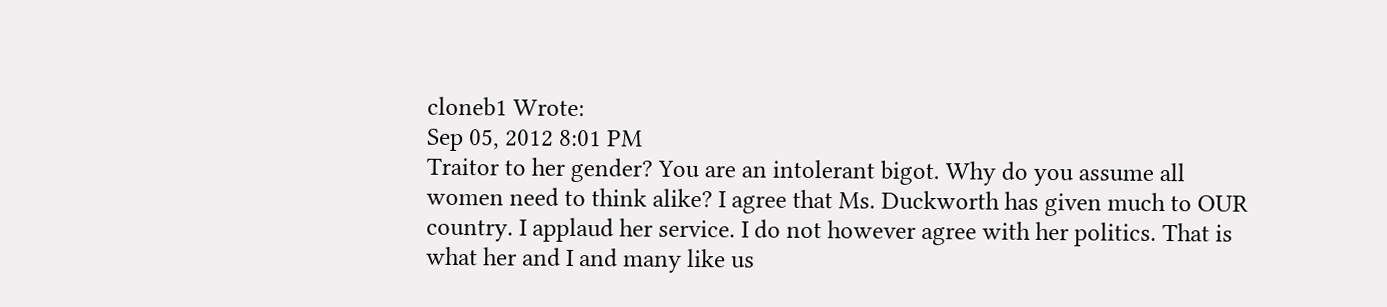cloneb1 Wrote:
Sep 05, 2012 8:01 PM
Traitor to her gender? You are an intolerant bigot. Why do you assume all women need to think alike? I agree that Ms. Duckworth has given much to OUR country. I applaud her service. I do not however agree with her politics. That is what her and I and many like us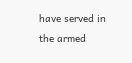have served in the armed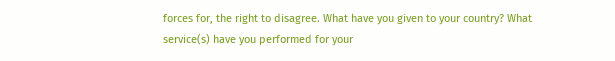forces for, the right to disagree. What have you given to your country? What service(s) have you performed for your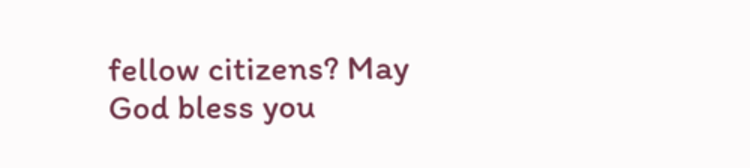fellow citizens? May God bless you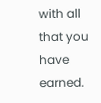with all that you have earned.